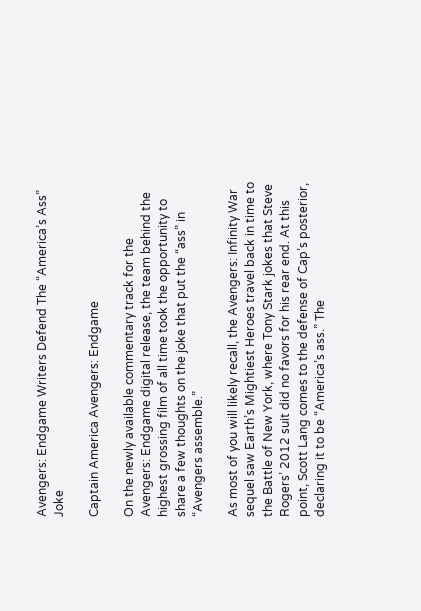Avengers: Endgame Writers Defend The “America’s Ass” Joke

Captain America Avengers: Endgame

On the newly available commentary track for the Avengers: Endgame digital release, the team behind the highest grossing film of all time took the opportunity to share a few thoughts on the joke that put the “ass” in “Avengers assemble.”

As most of you will likely recall, the Avengers: Infinity War sequel saw Earth’s Mightiest Heroes travel back in time to the Battle of New York, where Tony Stark jokes that Steve Rogers’ 2012 suit did no favors for his rear end. At this point, Scott Lang comes to the defense of Cap’s posterior, declaring it to be “America’s ass.” The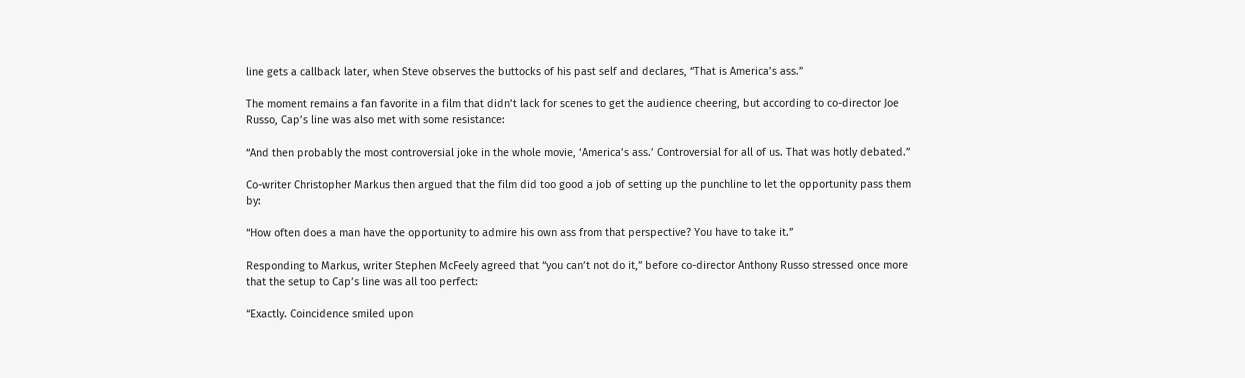line gets a callback later, when Steve observes the buttocks of his past self and declares, “That is America’s ass.”

The moment remains a fan favorite in a film that didn’t lack for scenes to get the audience cheering, but according to co-director Joe Russo, Cap’s line was also met with some resistance:

“And then probably the most controversial joke in the whole movie, ‘America’s ass.’ Controversial for all of us. That was hotly debated.”

Co-writer Christopher Markus then argued that the film did too good a job of setting up the punchline to let the opportunity pass them by:

“How often does a man have the opportunity to admire his own ass from that perspective? You have to take it.”

Responding to Markus, writer Stephen McFeely agreed that “you can’t not do it,” before co-director Anthony Russo stressed once more that the setup to Cap’s line was all too perfect:

“Exactly. Coincidence smiled upon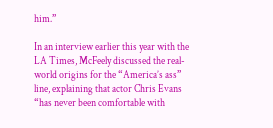him.”

In an interview earlier this year with the LA Times, McFeely discussed the real-world origins for the “America’s ass” line, explaining that actor Chris Evans “has never been comfortable with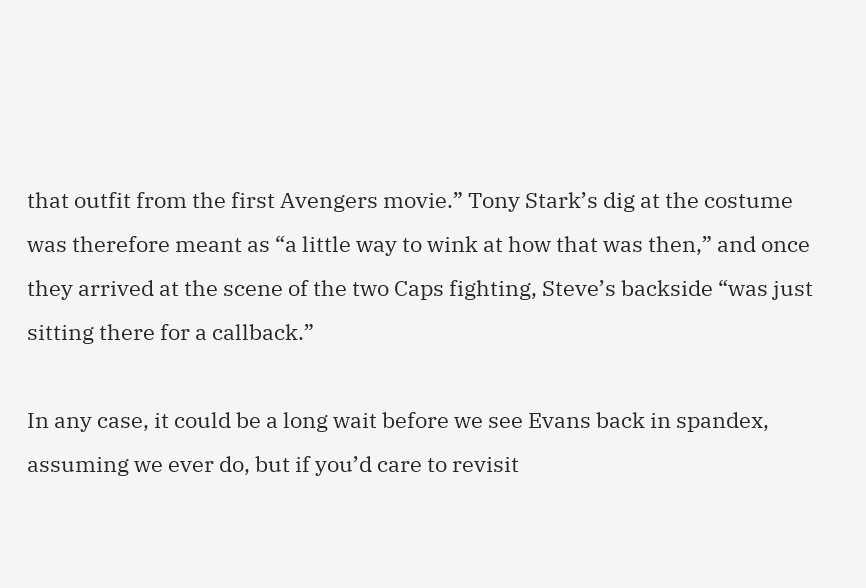that outfit from the first Avengers movie.” Tony Stark’s dig at the costume was therefore meant as “a little way to wink at how that was then,” and once they arrived at the scene of the two Caps fighting, Steve’s backside “was just sitting there for a callback.”

In any case, it could be a long wait before we see Evans back in spandex, assuming we ever do, but if you’d care to revisit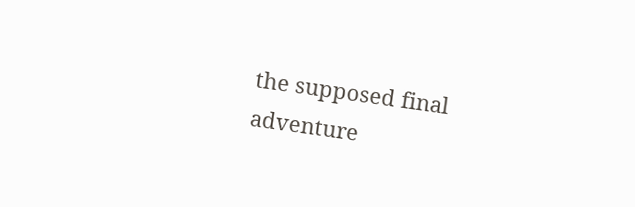the supposed final adventure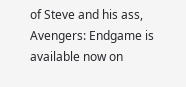of Steve and his ass, Avengers: Endgame is available now on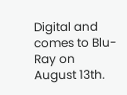Digital and comes to Blu-Ray on August 13th.